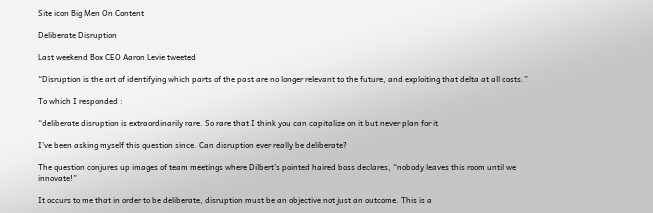Site icon Big Men On Content

Deliberate Disruption

Last weekend Box CEO Aaron Levie tweeted

“Disruption is the art of identifying which parts of the past are no longer relevant to the future, and exploiting that delta at all costs.”

To which I responded :

“deliberate disruption is extraordinarily rare. So rare that I think you can capitalize on it but never plan for it

I’ve been asking myself this question since. Can disruption ever really be deliberate?

The question conjures up images of team meetings where Dilbert’s pointed haired boss declares, “nobody leaves this room until we innovate!”

It occurs to me that in order to be deliberate, disruption must be an objective not just an outcome. This is a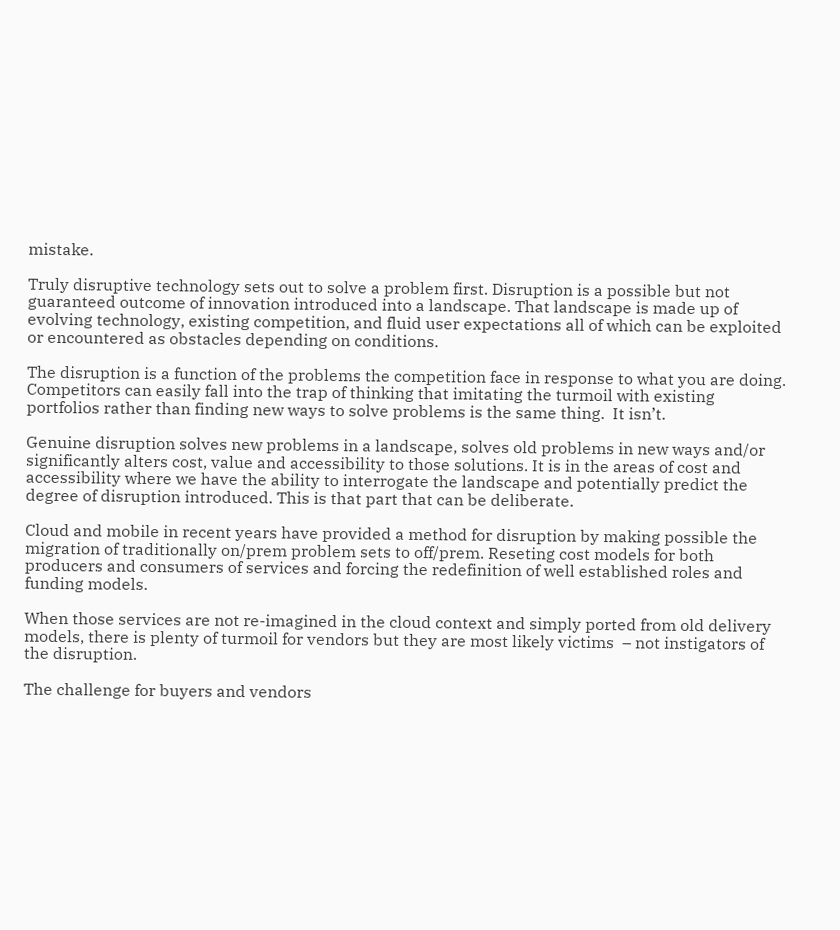mistake.

Truly disruptive technology sets out to solve a problem first. Disruption is a possible but not guaranteed outcome of innovation introduced into a landscape. That landscape is made up of evolving technology, existing competition, and fluid user expectations all of which can be exploited or encountered as obstacles depending on conditions.

The disruption is a function of the problems the competition face in response to what you are doing. Competitors can easily fall into the trap of thinking that imitating the turmoil with existing portfolios rather than finding new ways to solve problems is the same thing.  It isn’t.

Genuine disruption solves new problems in a landscape, solves old problems in new ways and/or significantly alters cost, value and accessibility to those solutions. It is in the areas of cost and accessibility where we have the ability to interrogate the landscape and potentially predict the degree of disruption introduced. This is that part that can be deliberate.

Cloud and mobile in recent years have provided a method for disruption by making possible the migration of traditionally on/prem problem sets to off/prem. Reseting cost models for both producers and consumers of services and forcing the redefinition of well established roles and funding models.

When those services are not re-imagined in the cloud context and simply ported from old delivery models, there is plenty of turmoil for vendors but they are most likely victims  – not instigators of the disruption.

The challenge for buyers and vendors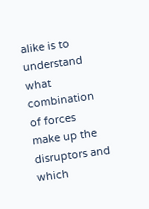alike is to understand what combination of forces make up the disruptors and which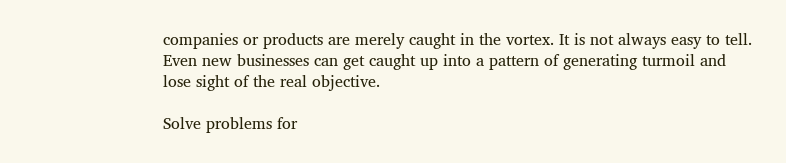companies or products are merely caught in the vortex. It is not always easy to tell. Even new businesses can get caught up into a pattern of generating turmoil and lose sight of the real objective.

Solve problems for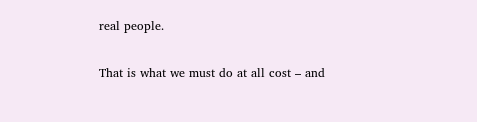real people.

That is what we must do at all cost – and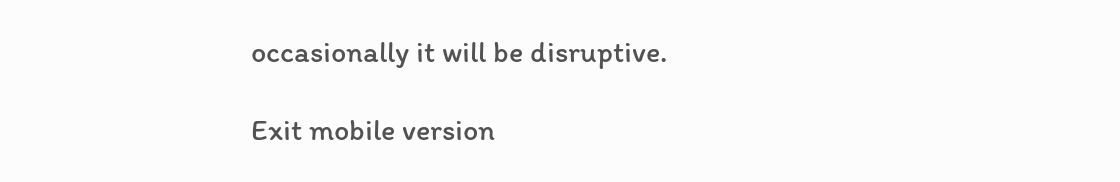occasionally it will be disruptive.

Exit mobile version